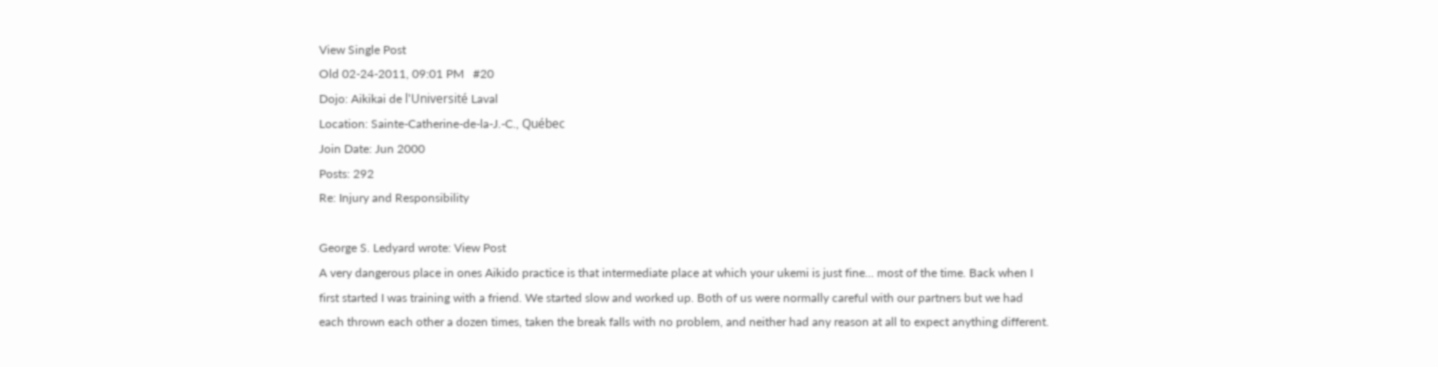View Single Post
Old 02-24-2011, 09:01 PM   #20
Dojo: Aikikai de l'Université Laval
Location: Sainte-Catherine-de-la-J.-C., Québec
Join Date: Jun 2000
Posts: 292
Re: Injury and Responsibility

George S. Ledyard wrote: View Post
A very dangerous place in ones Aikido practice is that intermediate place at which your ukemi is just fine... most of the time. Back when I first started I was training with a friend. We started slow and worked up. Both of us were normally careful with our partners but we had each thrown each other a dozen times, taken the break falls with no problem, and neither had any reason at all to expect anything different.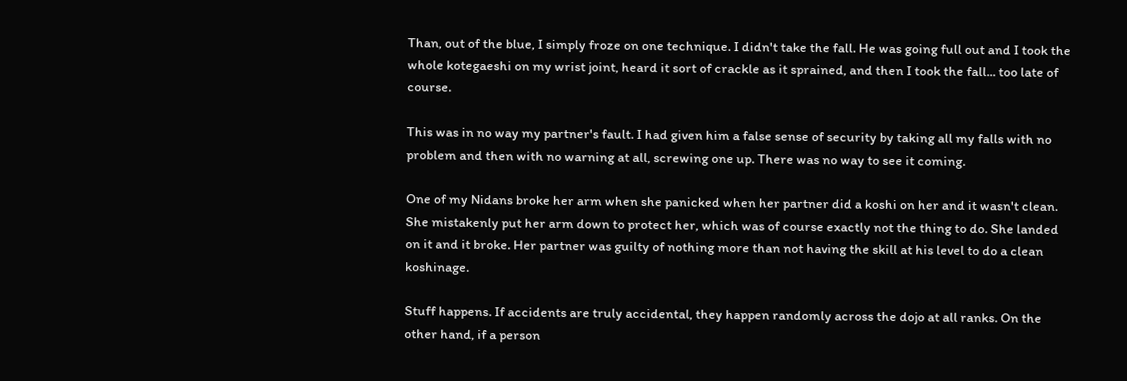Than, out of the blue, I simply froze on one technique. I didn't take the fall. He was going full out and I took the whole kotegaeshi on my wrist joint, heard it sort of crackle as it sprained, and then I took the fall... too late of course.

This was in no way my partner's fault. I had given him a false sense of security by taking all my falls with no problem and then with no warning at all, screwing one up. There was no way to see it coming.

One of my Nidans broke her arm when she panicked when her partner did a koshi on her and it wasn't clean. She mistakenly put her arm down to protect her, which was of course exactly not the thing to do. She landed on it and it broke. Her partner was guilty of nothing more than not having the skill at his level to do a clean koshinage.

Stuff happens. If accidents are truly accidental, they happen randomly across the dojo at all ranks. On the other hand, if a person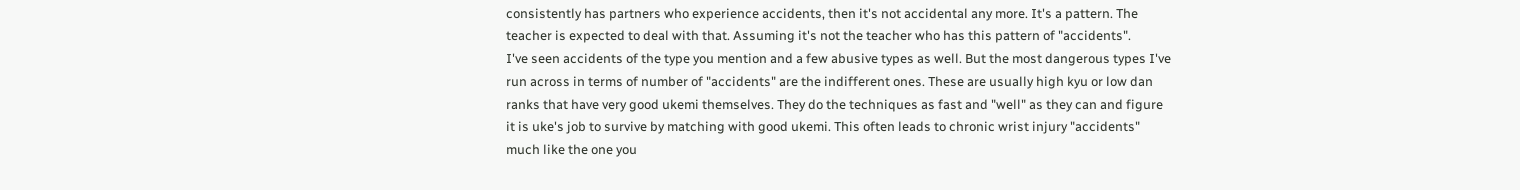consistently has partners who experience accidents, then it's not accidental any more. It's a pattern. The teacher is expected to deal with that. Assuming it's not the teacher who has this pattern of "accidents".
I've seen accidents of the type you mention and a few abusive types as well. But the most dangerous types I've run across in terms of number of "accidents" are the indifferent ones. These are usually high kyu or low dan ranks that have very good ukemi themselves. They do the techniques as fast and "well" as they can and figure it is uke's job to survive by matching with good ukemi. This often leads to chronic wrist injury "accidents" much like the one you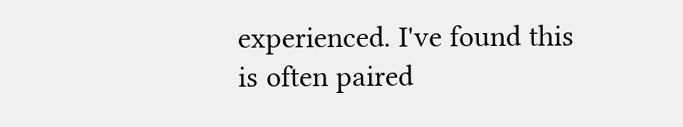experienced. I've found this is often paired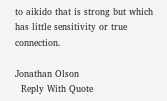to aikido that is strong but which has little sensitivity or true connection.

Jonathan Olson
  Reply With Quote